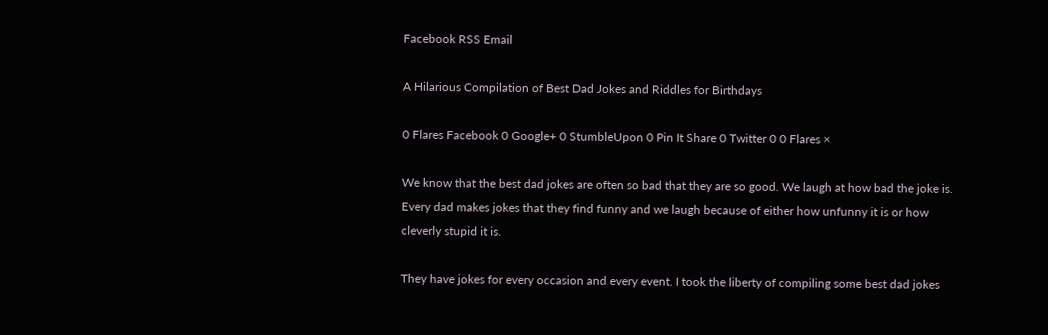Facebook RSS Email

A Hilarious Compilation of Best Dad Jokes and Riddles for Birthdays

0 Flares Facebook 0 Google+ 0 StumbleUpon 0 Pin It Share 0 Twitter 0 0 Flares ×

We know that the best dad jokes are often so bad that they are so good. We laugh at how bad the joke is. Every dad makes jokes that they find funny and we laugh because of either how unfunny it is or how cleverly stupid it is.

They have jokes for every occasion and every event. I took the liberty of compiling some best dad jokes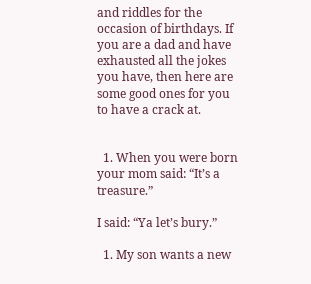and riddles for the occasion of birthdays. If you are a dad and have exhausted all the jokes you have, then here are some good ones for you to have a crack at.


  1. When you were born your mom said: “It’s a treasure.”

I said: “Ya let’s bury.”

  1. My son wants a new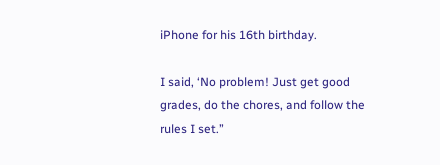iPhone for his 16th birthday.

I said, ‘No problem! Just get good grades, do the chores, and follow the rules I set.”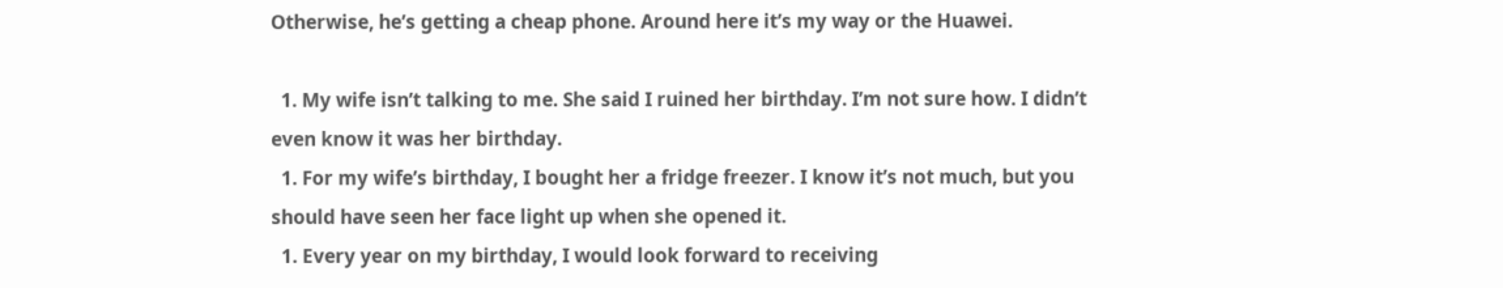Otherwise, he’s getting a cheap phone. Around here it’s my way or the Huawei.

  1. My wife isn’t talking to me. She said I ruined her birthday. I’m not sure how. I didn’t even know it was her birthday.
  1. For my wife’s birthday, I bought her a fridge freezer. I know it’s not much, but you should have seen her face light up when she opened it.
  1. Every year on my birthday, I would look forward to receiving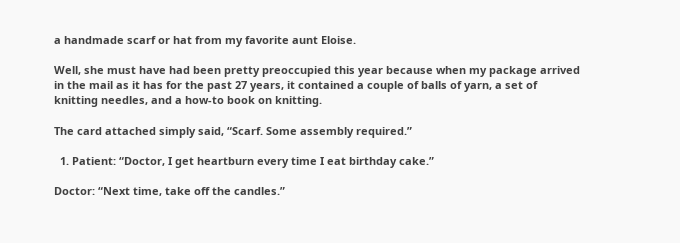a handmade scarf or hat from my favorite aunt Eloise.

Well, she must have had been pretty preoccupied this year because when my package arrived in the mail as it has for the past 27 years, it contained a couple of balls of yarn, a set of knitting needles, and a how-to book on knitting.

The card attached simply said, “Scarf. Some assembly required.”

  1. Patient: “Doctor, I get heartburn every time I eat birthday cake.”

Doctor: “Next time, take off the candles.”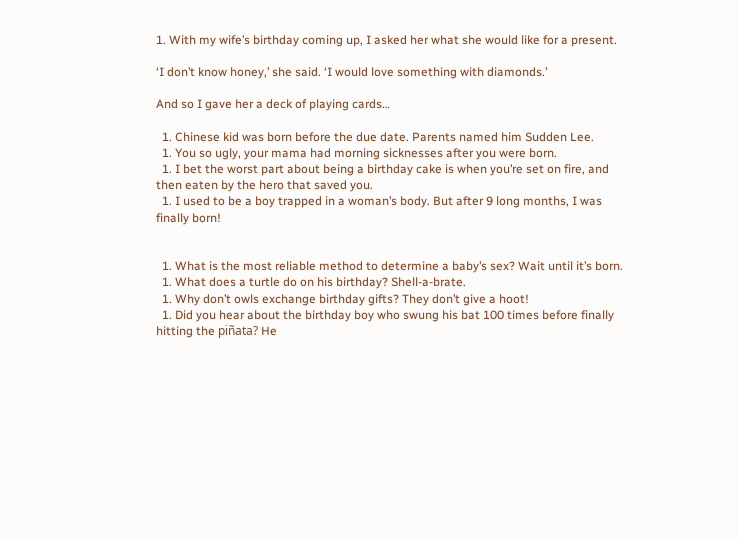1. With my wife’s birthday coming up, I asked her what she would like for a present.

‘I don’t know honey,’ she said. ‘I would love something with diamonds.’

And so I gave her a deck of playing cards…

  1. Chinese kid was born before the due date. Parents named him Sudden Lee.
  1. You so ugly, your mama had morning sicknesses after you were born.
  1. I bet the worst part about being a birthday cake is when you’re set on fire, and then eaten by the hero that saved you.
  1. I used to be a boy trapped in a woman’s body. But after 9 long months, I was finally born!


  1. What is the most reliable method to determine a baby’s sex? Wait until it’s born.
  1. What does a turtle do on his birthday? Shell-a-brate.
  1. Why don’t owls exchange birthday gifts? They don’t give a hoot!
  1. Did you hear about the birthday boy who swung his bat 100 times before finally hitting the piñata? He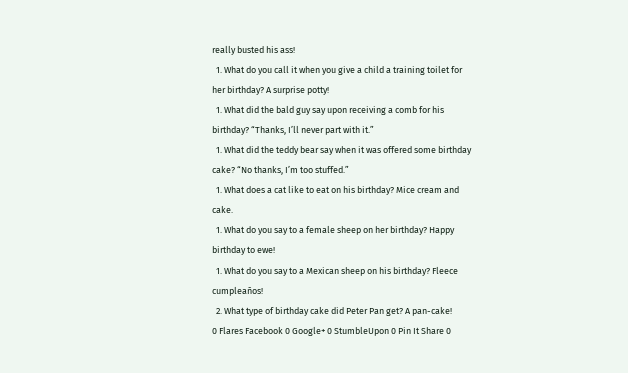really busted his ass!
  1. What do you call it when you give a child a training toilet for her birthday? A surprise potty!
  1. What did the bald guy say upon receiving a comb for his birthday? “Thanks, I’ll never part with it.”
  1. What did the teddy bear say when it was offered some birthday cake? “No thanks, I’m too stuffed.”
  1. What does a cat like to eat on his birthday? Mice cream and cake.
  1. What do you say to a female sheep on her birthday? Happy birthday to ewe!
  1. What do you say to a Mexican sheep on his birthday? Fleece cumpleaños!
  2. What type of birthday cake did Peter Pan get? A pan-cake!
0 Flares Facebook 0 Google+ 0 StumbleUpon 0 Pin It Share 0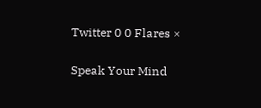Twitter 0 0 Flares ×

Speak Your Mind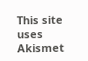This site uses Akismet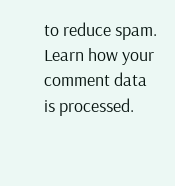to reduce spam. Learn how your comment data is processed.